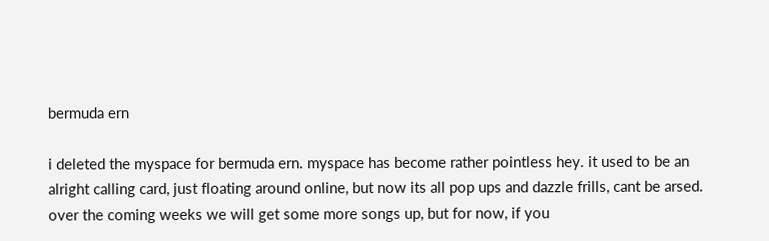bermuda ern

i deleted the myspace for bermuda ern. myspace has become rather pointless hey. it used to be an alright calling card, just floating around online, but now its all pop ups and dazzle frills, cant be arsed.
over the coming weeks we will get some more songs up, but for now, if you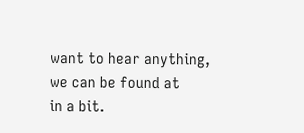want to hear anything, we can be found at
in a bit.